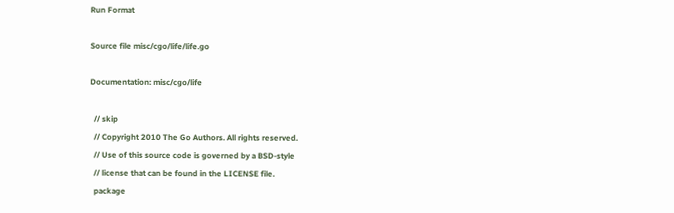Run Format

Source file misc/cgo/life/life.go

Documentation: misc/cgo/life

  // skip
  // Copyright 2010 The Go Authors. All rights reserved.
  // Use of this source code is governed by a BSD-style
  // license that can be found in the LICENSE file.
  package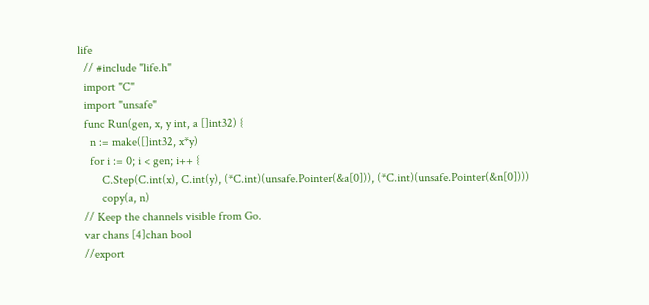life
  // #include "life.h"
  import "C"
  import "unsafe"
  func Run(gen, x, y int, a []int32) {
    n := make([]int32, x*y)
    for i := 0; i < gen; i++ {
        C.Step(C.int(x), C.int(y), (*C.int)(unsafe.Pointer(&a[0])), (*C.int)(unsafe.Pointer(&n[0])))
        copy(a, n)
  // Keep the channels visible from Go.
  var chans [4]chan bool
  //export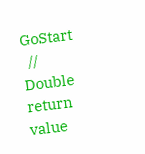GoStart
  // Double return value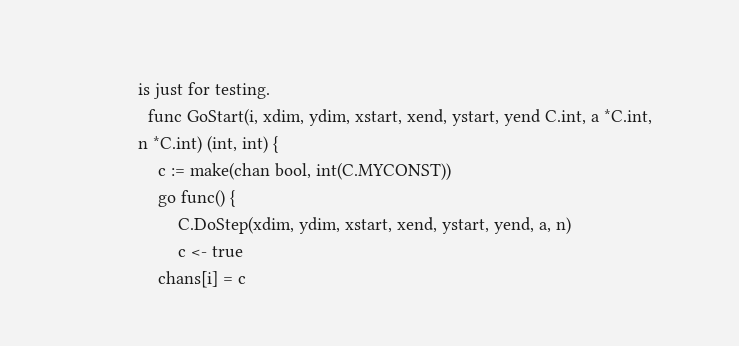is just for testing.
  func GoStart(i, xdim, ydim, xstart, xend, ystart, yend C.int, a *C.int, n *C.int) (int, int) {
    c := make(chan bool, int(C.MYCONST))
    go func() {
        C.DoStep(xdim, ydim, xstart, xend, ystart, yend, a, n)
        c <- true
    chans[i] = c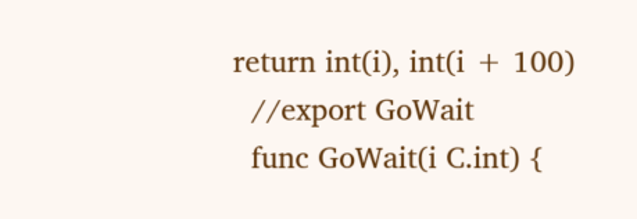return int(i), int(i + 100)
  //export GoWait
  func GoWait(i C.int) {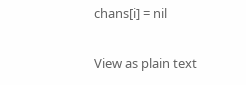chans[i] = nil

View as plain text